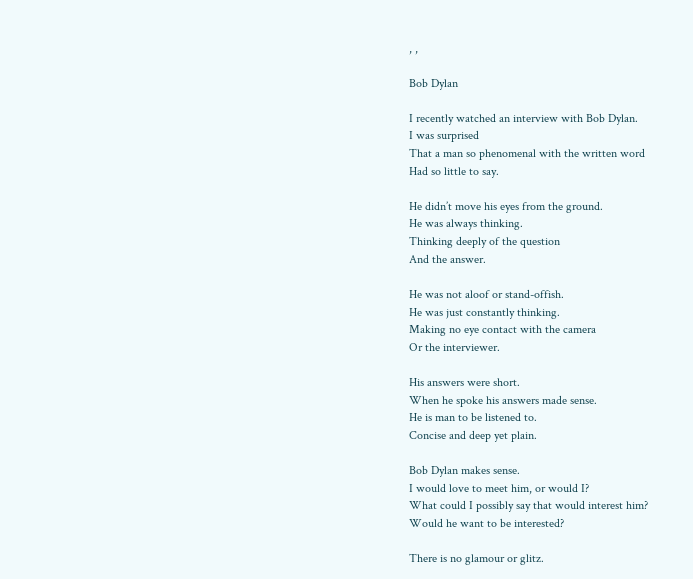, ,

Bob Dylan

I recently watched an interview with Bob Dylan.
I was surprised
That a man so phenomenal with the written word
Had so little to say.

He didn’t move his eyes from the ground.
He was always thinking.
Thinking deeply of the question
And the answer.

He was not aloof or stand-offish.
He was just constantly thinking.
Making no eye contact with the camera
Or the interviewer.

His answers were short.
When he spoke his answers made sense.
He is man to be listened to.
Concise and deep yet plain.

Bob Dylan makes sense.
I would love to meet him, or would I?
What could I possibly say that would interest him?
Would he want to be interested?

There is no glamour or glitz.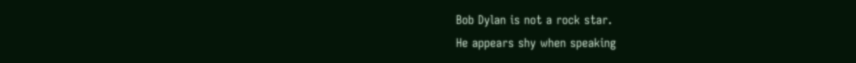Bob Dylan is not a rock star.
He appears shy when speaking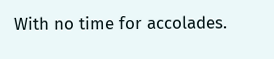With no time for accolades.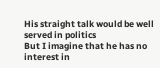His straight talk would be well served in politics
But I imagine that he has no interest in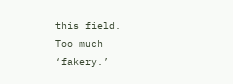this field.
Too much ‘fakery.’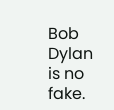Bob Dylan is no fake.